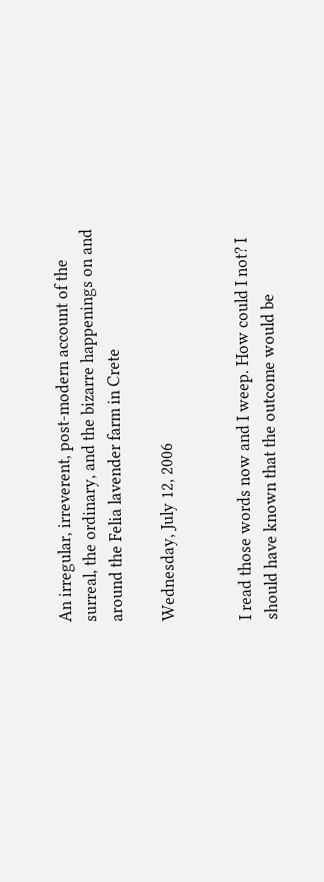An irregular, irreverent, post-modern account of the surreal, the ordinary, and the bizarre happenings on and around the Felia lavender farm in Crete

Wednesday, July 12, 2006


I read those words now and I weep. How could I not? I should have known that the outcome would be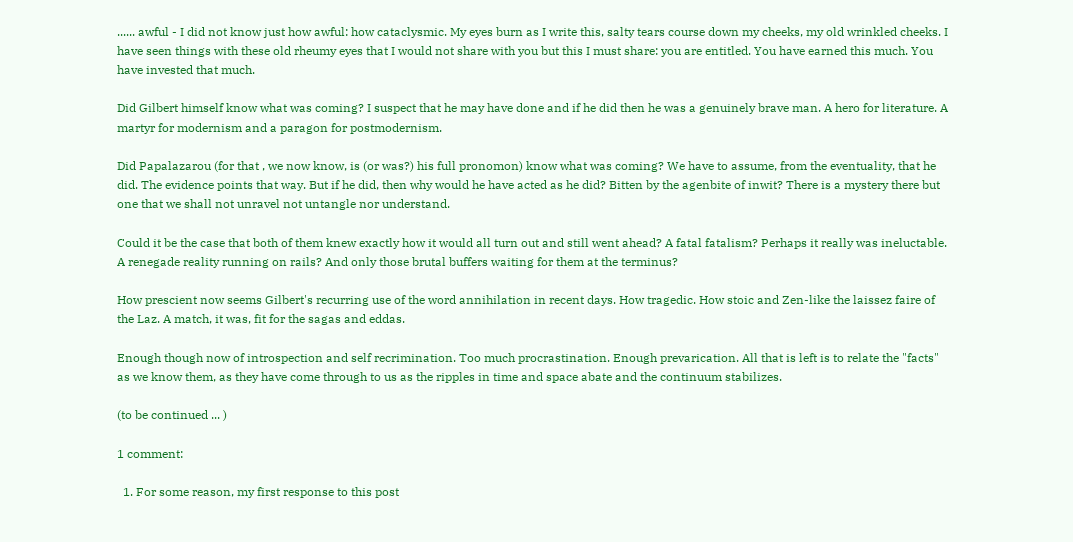...... awful - I did not know just how awful: how cataclysmic. My eyes burn as I write this, salty tears course down my cheeks, my old wrinkled cheeks. I have seen things with these old rheumy eyes that I would not share with you but this I must share: you are entitled. You have earned this much. You have invested that much.

Did Gilbert himself know what was coming? I suspect that he may have done and if he did then he was a genuinely brave man. A hero for literature. A martyr for modernism and a paragon for postmodernism.

Did Papalazarou (for that , we now know, is (or was?) his full pronomon) know what was coming? We have to assume, from the eventuality, that he did. The evidence points that way. But if he did, then why would he have acted as he did? Bitten by the agenbite of inwit? There is a mystery there but one that we shall not unravel not untangle nor understand.

Could it be the case that both of them knew exactly how it would all turn out and still went ahead? A fatal fatalism? Perhaps it really was ineluctable. A renegade reality running on rails? And only those brutal buffers waiting for them at the terminus?

How prescient now seems Gilbert's recurring use of the word annihilation in recent days. How tragedic. How stoic and Zen-like the laissez faire of the Laz. A match, it was, fit for the sagas and eddas.

Enough though now of introspection and self recrimination. Too much procrastination. Enough prevarication. All that is left is to relate the "facts" as we know them, as they have come through to us as the ripples in time and space abate and the continuum stabilizes.

(to be continued ... )

1 comment:

  1. For some reason, my first response to this post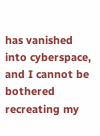has vanished into cyberspace, and I cannot be bothered recreating my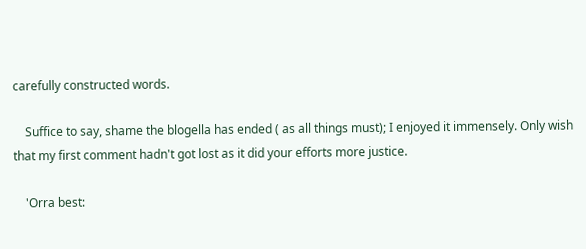carefully constructed words.

    Suffice to say, shame the blogella has ended ( as all things must); I enjoyed it immensely. Only wish that my first comment hadn't got lost as it did your efforts more justice.

    'Orra best: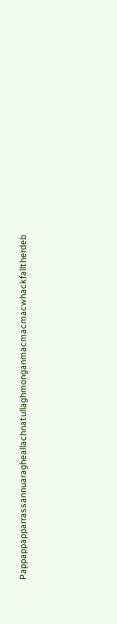Pappappapparrassannuaragheallachnatullaghmonganmacmacmacwhackfalltherdeb